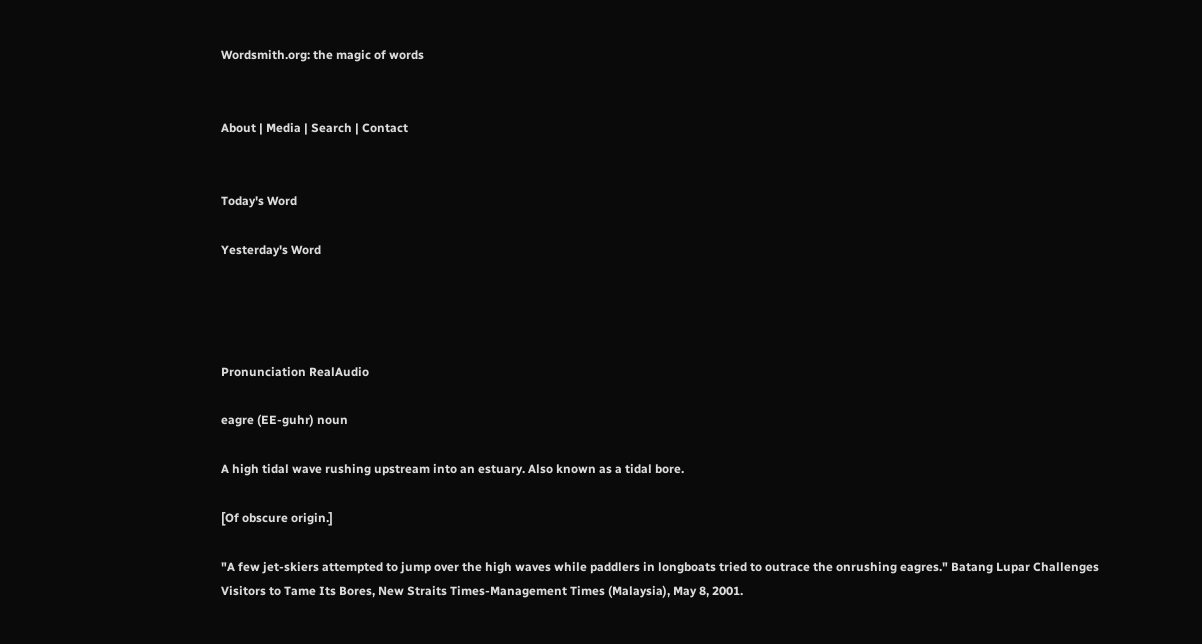Wordsmith.org: the magic of words


About | Media | Search | Contact


Today's Word

Yesterday's Word




Pronunciation RealAudio

eagre (EE-guhr) noun

A high tidal wave rushing upstream into an estuary. Also known as a tidal bore.

[Of obscure origin.]

"A few jet-skiers attempted to jump over the high waves while paddlers in longboats tried to outrace the onrushing eagres." Batang Lupar Challenges Visitors to Tame Its Bores, New Straits Times-Management Times (Malaysia), May 8, 2001.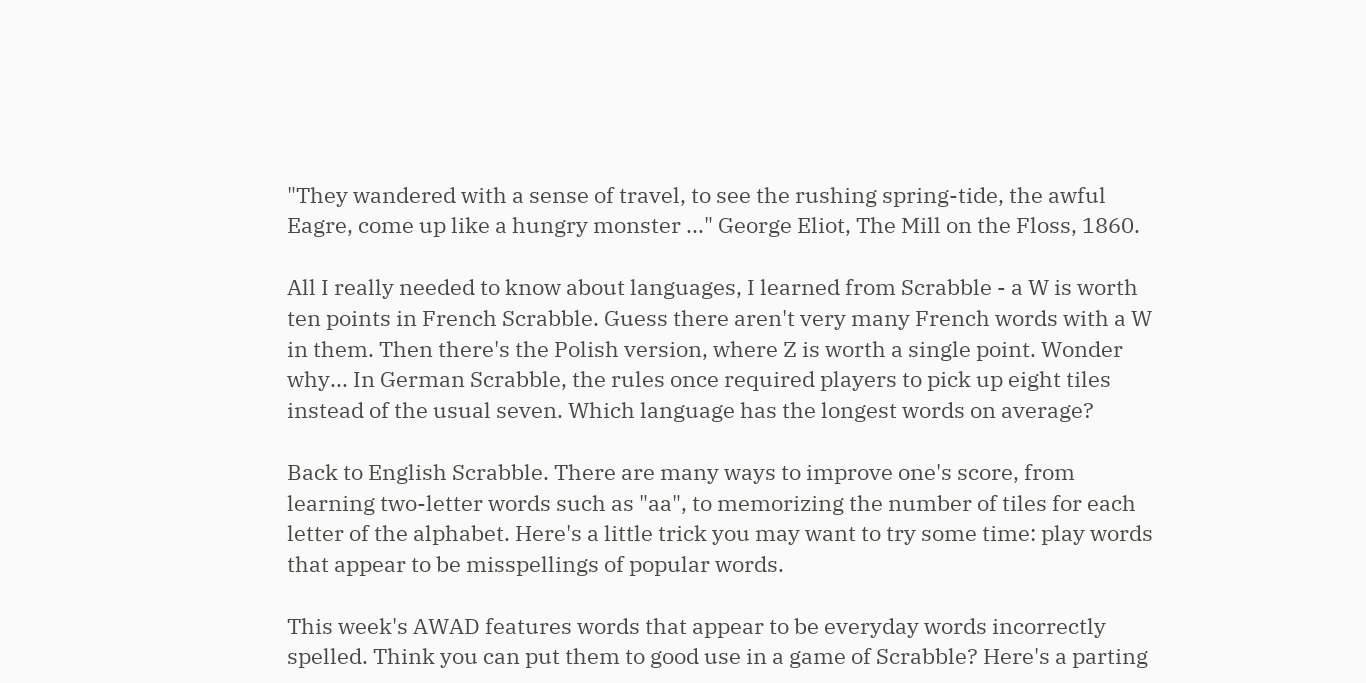"They wandered with a sense of travel, to see the rushing spring-tide, the awful Eagre, come up like a hungry monster ..." George Eliot, The Mill on the Floss, 1860.

All I really needed to know about languages, I learned from Scrabble - a W is worth ten points in French Scrabble. Guess there aren't very many French words with a W in them. Then there's the Polish version, where Z is worth a single point. Wonder why... In German Scrabble, the rules once required players to pick up eight tiles instead of the usual seven. Which language has the longest words on average?

Back to English Scrabble. There are many ways to improve one's score, from learning two-letter words such as "aa", to memorizing the number of tiles for each letter of the alphabet. Here's a little trick you may want to try some time: play words that appear to be misspellings of popular words.

This week's AWAD features words that appear to be everyday words incorrectly spelled. Think you can put them to good use in a game of Scrabble? Here's a parting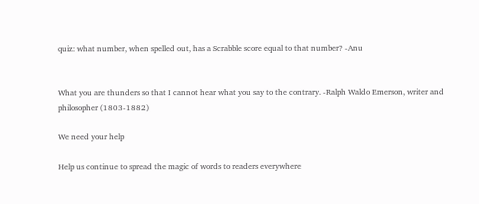quiz: what number, when spelled out, has a Scrabble score equal to that number? -Anu


What you are thunders so that I cannot hear what you say to the contrary. -Ralph Waldo Emerson, writer and philosopher (1803-1882)

We need your help

Help us continue to spread the magic of words to readers everywhere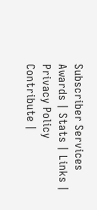Subscriber Services
Awards | Stats | Links | Privacy Policy
Contribute |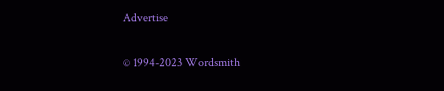Advertise

© 1994-2023 Wordsmith